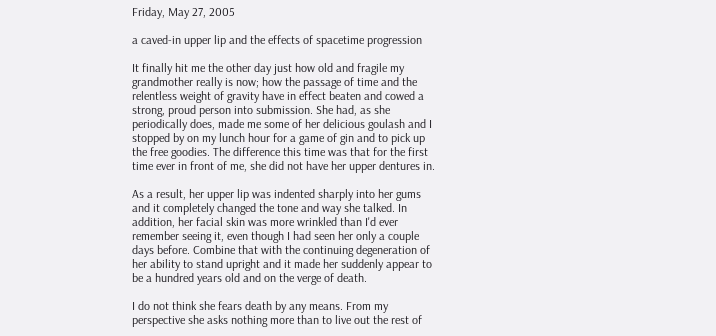Friday, May 27, 2005

a caved-in upper lip and the effects of spacetime progression

It finally hit me the other day just how old and fragile my grandmother really is now; how the passage of time and the relentless weight of gravity have in effect beaten and cowed a strong, proud person into submission. She had, as she periodically does, made me some of her delicious goulash and I stopped by on my lunch hour for a game of gin and to pick up the free goodies. The difference this time was that for the first time ever in front of me, she did not have her upper dentures in.

As a result, her upper lip was indented sharply into her gums and it completely changed the tone and way she talked. In addition, her facial skin was more wrinkled than I'd ever remember seeing it, even though I had seen her only a couple days before. Combine that with the continuing degeneration of her ability to stand upright and it made her suddenly appear to be a hundred years old and on the verge of death.

I do not think she fears death by any means. From my perspective she asks nothing more than to live out the rest of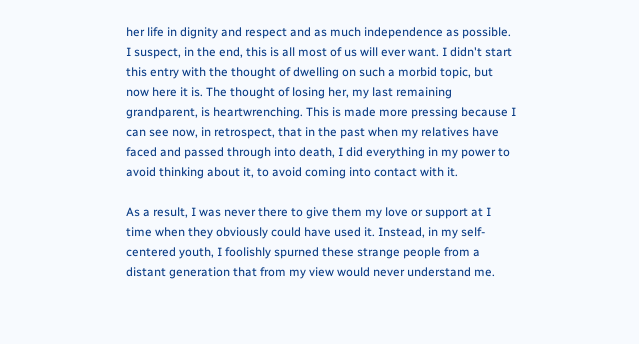her life in dignity and respect and as much independence as possible. I suspect, in the end, this is all most of us will ever want. I didn't start this entry with the thought of dwelling on such a morbid topic, but now here it is. The thought of losing her, my last remaining grandparent, is heartwrenching. This is made more pressing because I can see now, in retrospect, that in the past when my relatives have faced and passed through into death, I did everything in my power to avoid thinking about it, to avoid coming into contact with it.

As a result, I was never there to give them my love or support at I time when they obviously could have used it. Instead, in my self-centered youth, I foolishly spurned these strange people from a distant generation that from my view would never understand me.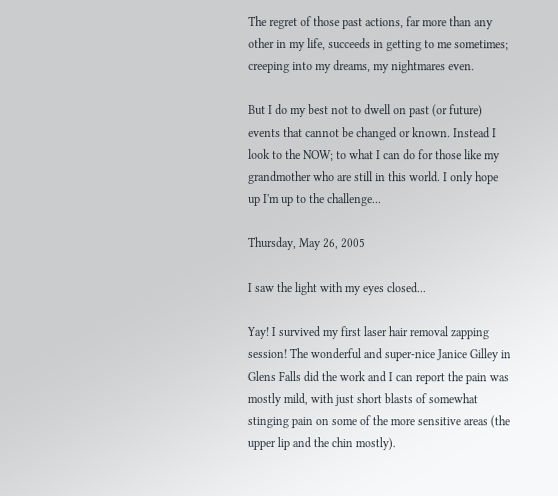The regret of those past actions, far more than any other in my life, succeeds in getting to me sometimes; creeping into my dreams, my nightmares even.

But I do my best not to dwell on past (or future) events that cannot be changed or known. Instead I look to the NOW; to what I can do for those like my grandmother who are still in this world. I only hope up I'm up to the challenge...

Thursday, May 26, 2005

I saw the light with my eyes closed...

Yay! I survived my first laser hair removal zapping session! The wonderful and super-nice Janice Gilley in Glens Falls did the work and I can report the pain was mostly mild, with just short blasts of somewhat stinging pain on some of the more sensitive areas (the upper lip and the chin mostly).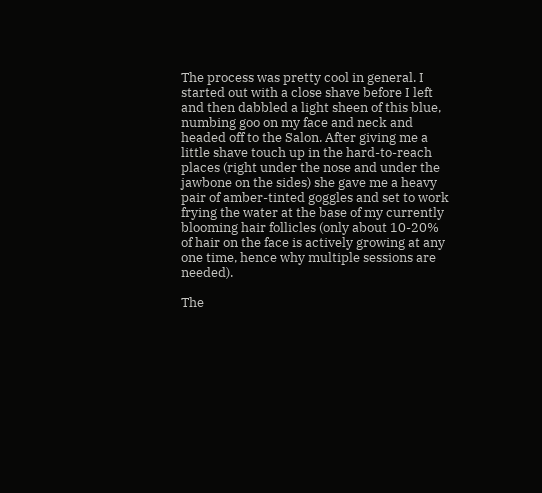The process was pretty cool in general. I started out with a close shave before I left and then dabbled a light sheen of this blue, numbing goo on my face and neck and headed off to the Salon. After giving me a little shave touch up in the hard-to-reach places (right under the nose and under the jawbone on the sides) she gave me a heavy pair of amber-tinted goggles and set to work frying the water at the base of my currently blooming hair follicles (only about 10-20% of hair on the face is actively growing at any one time, hence why multiple sessions are needed).

The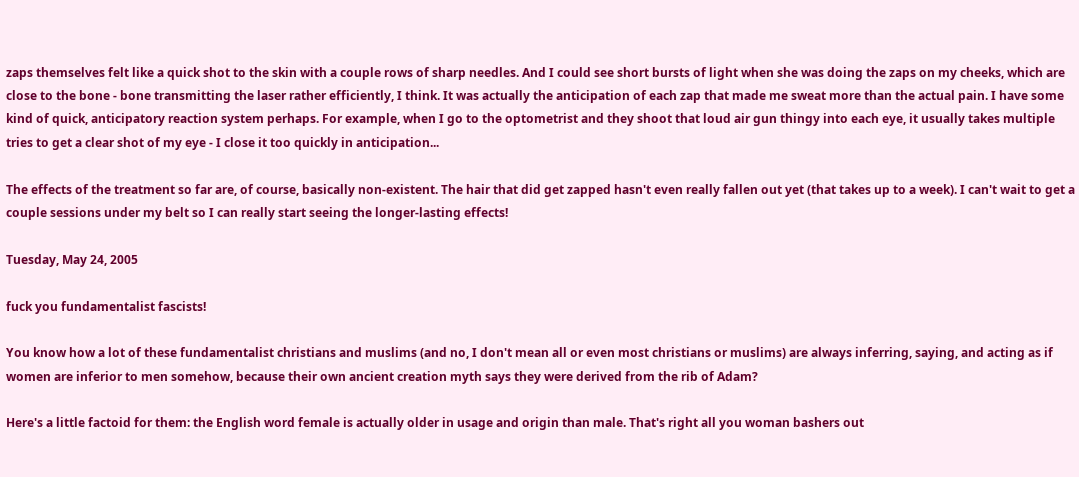zaps themselves felt like a quick shot to the skin with a couple rows of sharp needles. And I could see short bursts of light when she was doing the zaps on my cheeks, which are close to the bone - bone transmitting the laser rather efficiently, I think. It was actually the anticipation of each zap that made me sweat more than the actual pain. I have some kind of quick, anticipatory reaction system perhaps. For example, when I go to the optometrist and they shoot that loud air gun thingy into each eye, it usually takes multiple tries to get a clear shot of my eye - I close it too quickly in anticipation...

The effects of the treatment so far are, of course, basically non-existent. The hair that did get zapped hasn't even really fallen out yet (that takes up to a week). I can't wait to get a couple sessions under my belt so I can really start seeing the longer-lasting effects!

Tuesday, May 24, 2005

fuck you fundamentalist fascists!

You know how a lot of these fundamentalist christians and muslims (and no, I don't mean all or even most christians or muslims) are always inferring, saying, and acting as if women are inferior to men somehow, because their own ancient creation myth says they were derived from the rib of Adam?

Here's a little factoid for them: the English word female is actually older in usage and origin than male. That's right all you woman bashers out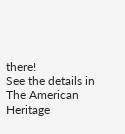there!
See the details in The American Heritage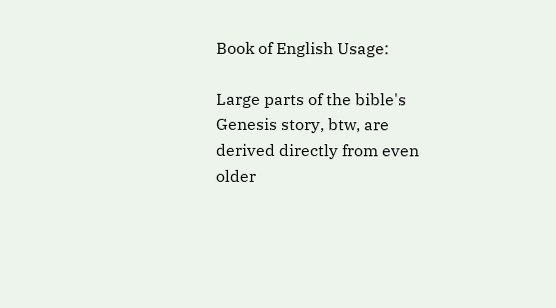Book of English Usage:

Large parts of the bible's Genesis story, btw, are derived directly from even older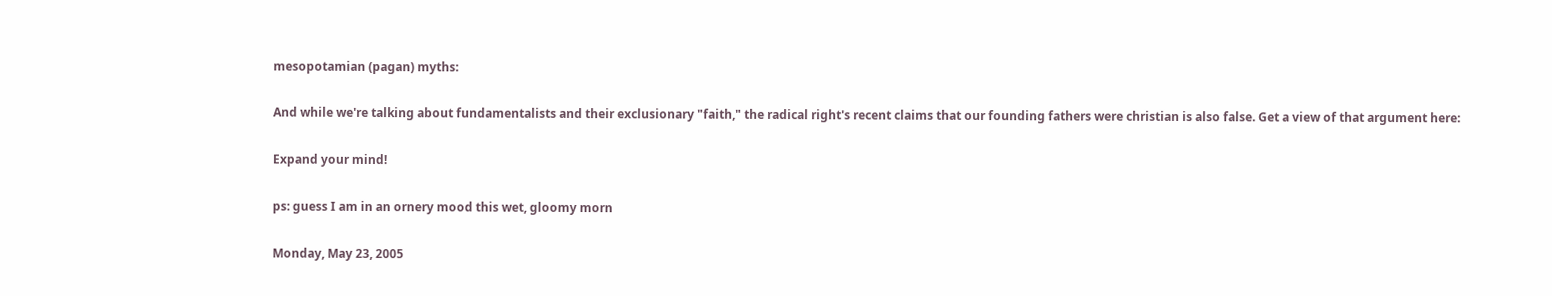mesopotamian (pagan) myths:

And while we're talking about fundamentalists and their exclusionary "faith," the radical right's recent claims that our founding fathers were christian is also false. Get a view of that argument here:

Expand your mind!

ps: guess I am in an ornery mood this wet, gloomy morn

Monday, May 23, 2005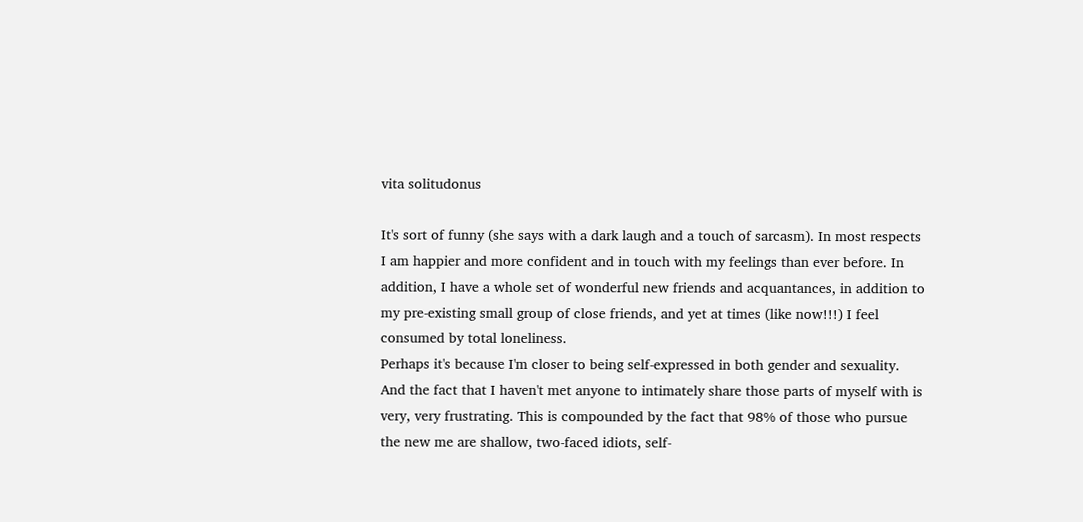vita solitudonus

It's sort of funny (she says with a dark laugh and a touch of sarcasm). In most respects I am happier and more confident and in touch with my feelings than ever before. In addition, I have a whole set of wonderful new friends and acquantances, in addition to my pre-existing small group of close friends, and yet at times (like now!!!) I feel consumed by total loneliness.
Perhaps it's because I'm closer to being self-expressed in both gender and sexuality. And the fact that I haven't met anyone to intimately share those parts of myself with is very, very frustrating. This is compounded by the fact that 98% of those who pursue the new me are shallow, two-faced idiots, self-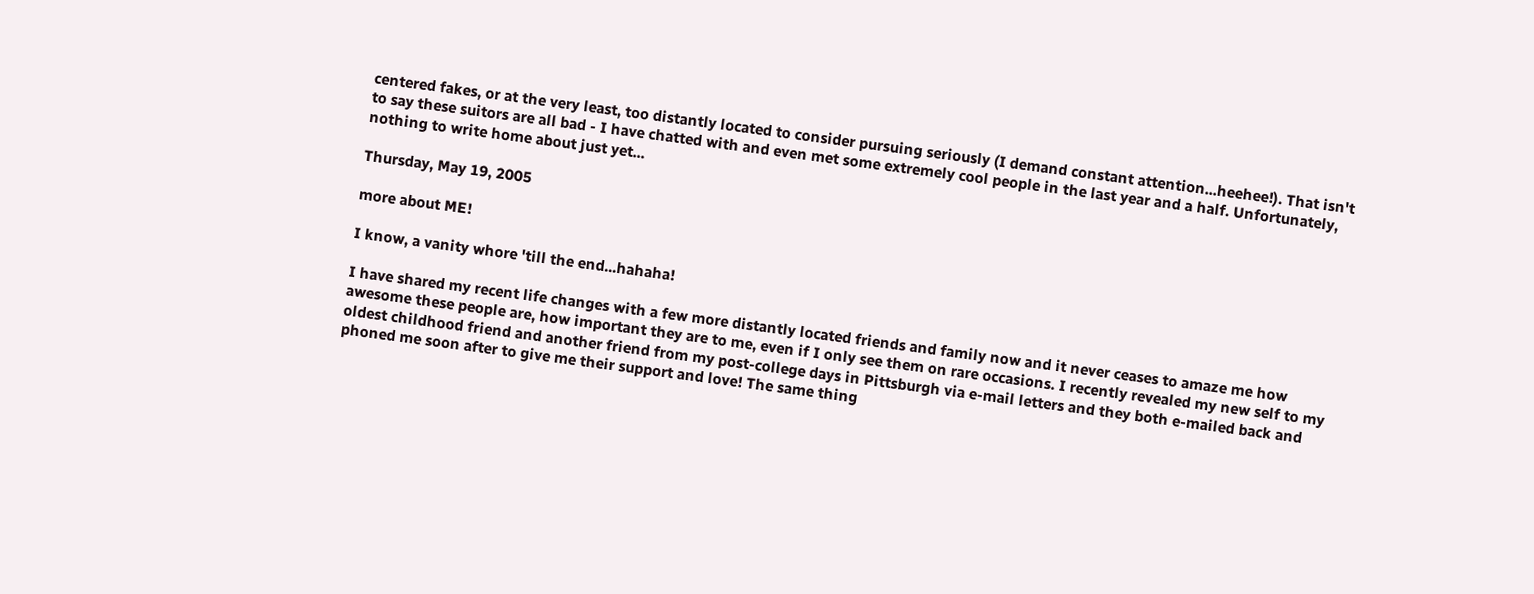centered fakes, or at the very least, too distantly located to consider pursuing seriously (I demand constant attention...heehee!). That isn't to say these suitors are all bad - I have chatted with and even met some extremely cool people in the last year and a half. Unfortunately, nothing to write home about just yet...

Thursday, May 19, 2005

more about ME!

I know, a vanity whore 'till the end...hahaha!

I have shared my recent life changes with a few more distantly located friends and family now and it never ceases to amaze me how awesome these people are, how important they are to me, even if I only see them on rare occasions. I recently revealed my new self to my oldest childhood friend and another friend from my post-college days in Pittsburgh via e-mail letters and they both e-mailed back and phoned me soon after to give me their support and love! The same thing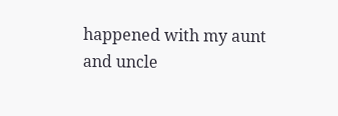happened with my aunt and uncle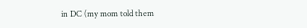in DC (my mom told them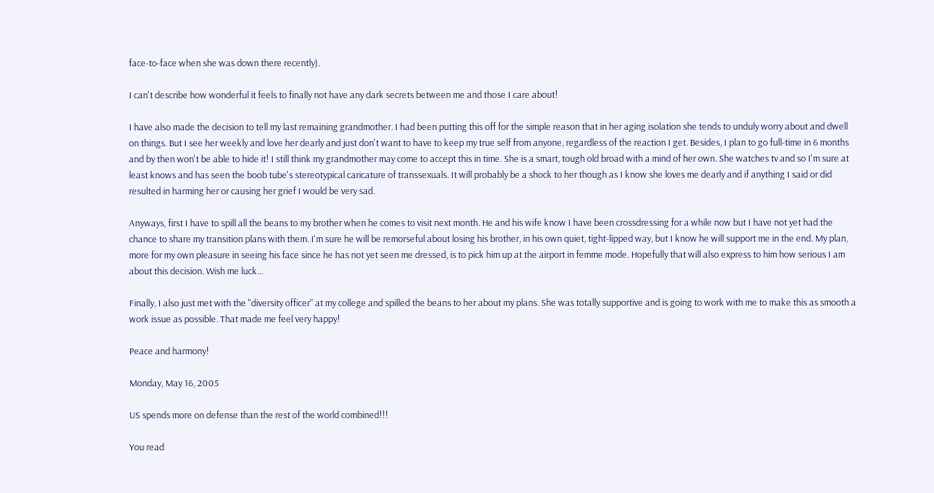face-to-face when she was down there recently).

I can't describe how wonderful it feels to finally not have any dark secrets between me and those I care about!

I have also made the decision to tell my last remaining grandmother. I had been putting this off for the simple reason that in her aging isolation she tends to unduly worry about and dwell on things. But I see her weekly and love her dearly and just don't want to have to keep my true self from anyone, regardless of the reaction I get. Besides, I plan to go full-time in 6 months and by then won't be able to hide it! I still think my grandmother may come to accept this in time. She is a smart, tough old broad with a mind of her own. She watches tv and so I'm sure at least knows and has seen the boob tube's stereotypical caricature of transsexuals. It will probably be a shock to her though as I know she loves me dearly and if anything I said or did resulted in harming her or causing her grief I would be very sad.

Anyways, first I have to spill all the beans to my brother when he comes to visit next month. He and his wife know I have been crossdressing for a while now but I have not yet had the chance to share my transition plans with them. I'm sure he will be remorseful about losing his brother, in his own quiet, tight-lipped way, but I know he will support me in the end. My plan, more for my own pleasure in seeing his face since he has not yet seen me dressed, is to pick him up at the airport in femme mode. Hopefully that will also express to him how serious I am about this decision. Wish me luck...

Finally, I also just met with the "diversity officer" at my college and spilled the beans to her about my plans. She was totally supportive and is going to work with me to make this as smooth a work issue as possible. That made me feel very happy!

Peace and harmony!

Monday, May 16, 2005

US spends more on defense than the rest of the world combined!!!

You read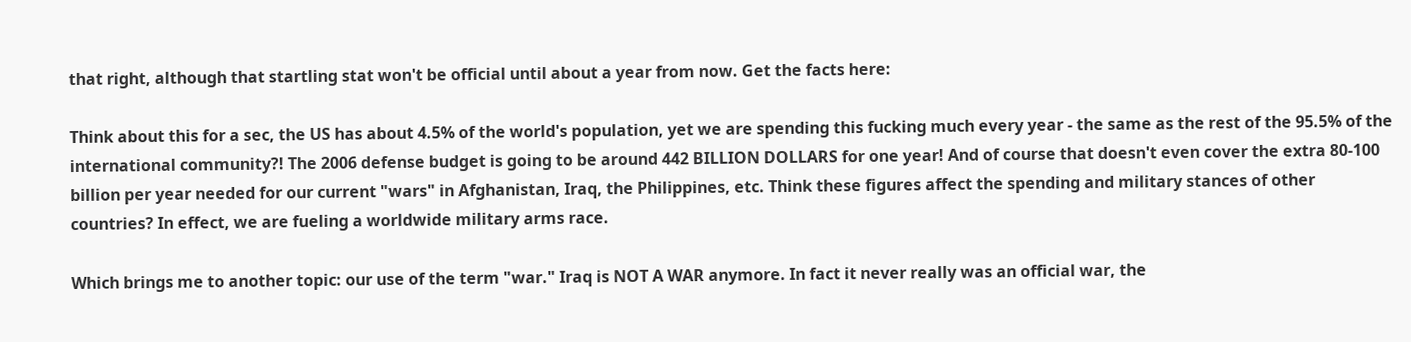that right, although that startling stat won't be official until about a year from now. Get the facts here:

Think about this for a sec, the US has about 4.5% of the world's population, yet we are spending this fucking much every year - the same as the rest of the 95.5% of the international community?! The 2006 defense budget is going to be around 442 BILLION DOLLARS for one year! And of course that doesn't even cover the extra 80-100 billion per year needed for our current "wars" in Afghanistan, Iraq, the Philippines, etc. Think these figures affect the spending and military stances of other countries? In effect, we are fueling a worldwide military arms race.

Which brings me to another topic: our use of the term "war." Iraq is NOT A WAR anymore. In fact it never really was an official war, the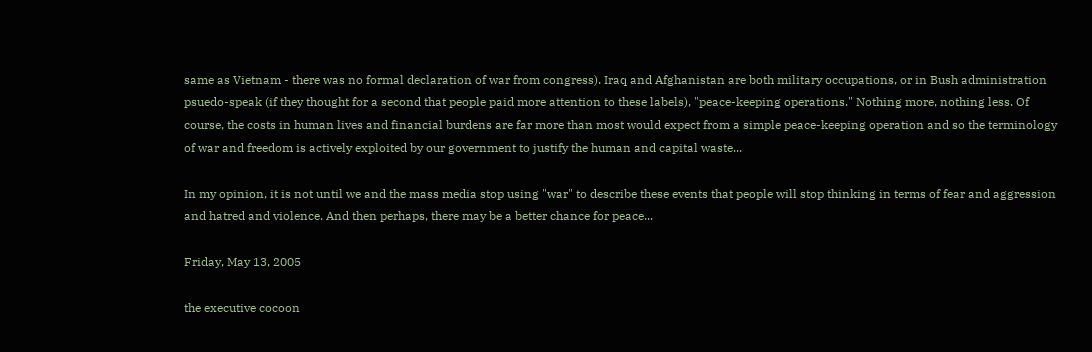same as Vietnam - there was no formal declaration of war from congress). Iraq and Afghanistan are both military occupations, or in Bush administration psuedo-speak (if they thought for a second that people paid more attention to these labels), "peace-keeping operations." Nothing more, nothing less. Of course, the costs in human lives and financial burdens are far more than most would expect from a simple peace-keeping operation and so the terminology of war and freedom is actively exploited by our government to justify the human and capital waste...

In my opinion, it is not until we and the mass media stop using "war" to describe these events that people will stop thinking in terms of fear and aggression and hatred and violence. And then perhaps, there may be a better chance for peace...

Friday, May 13, 2005

the executive cocoon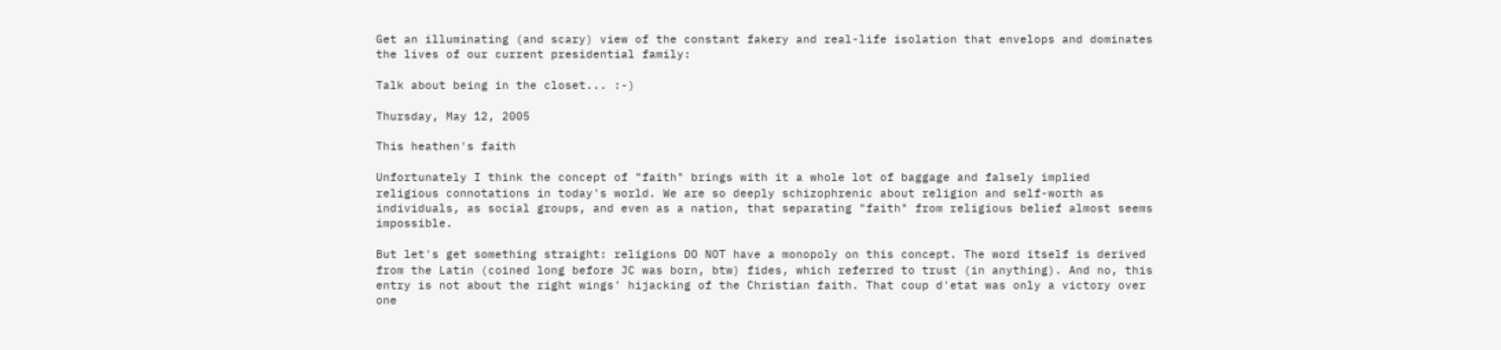Get an illuminating (and scary) view of the constant fakery and real-life isolation that envelops and dominates the lives of our current presidential family:

Talk about being in the closet... :-)

Thursday, May 12, 2005

This heathen's faith

Unfortunately I think the concept of "faith" brings with it a whole lot of baggage and falsely implied religious connotations in today's world. We are so deeply schizophrenic about religion and self-worth as individuals, as social groups, and even as a nation, that separating "faith" from religious belief almost seems impossible.

But let's get something straight: religions DO NOT have a monopoly on this concept. The word itself is derived from the Latin (coined long before JC was born, btw) fides, which referred to trust (in anything). And no, this entry is not about the right wings' hijacking of the Christian faith. That coup d'etat was only a victory over one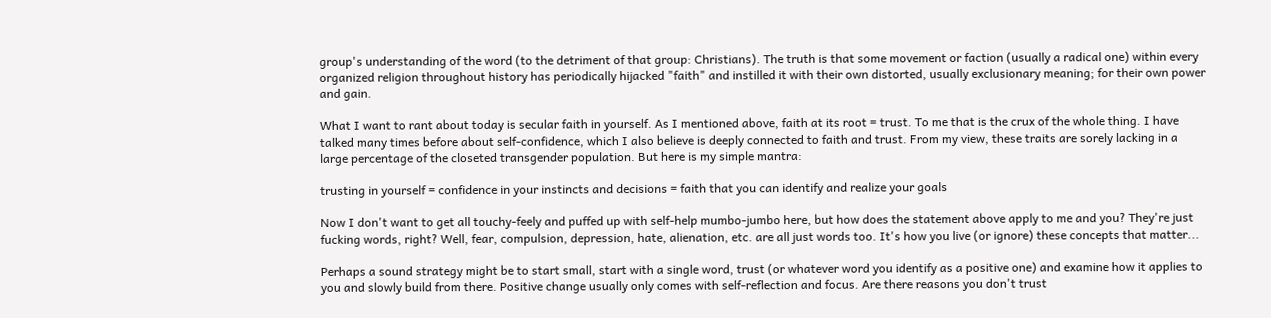group's understanding of the word (to the detriment of that group: Christians). The truth is that some movement or faction (usually a radical one) within every organized religion throughout history has periodically hijacked "faith" and instilled it with their own distorted, usually exclusionary meaning; for their own power and gain.

What I want to rant about today is secular faith in yourself. As I mentioned above, faith at its root = trust. To me that is the crux of the whole thing. I have talked many times before about self-confidence, which I also believe is deeply connected to faith and trust. From my view, these traits are sorely lacking in a large percentage of the closeted transgender population. But here is my simple mantra:

trusting in yourself = confidence in your instincts and decisions = faith that you can identify and realize your goals

Now I don't want to get all touchy-feely and puffed up with self-help mumbo-jumbo here, but how does the statement above apply to me and you? They're just fucking words, right? Well, fear, compulsion, depression, hate, alienation, etc. are all just words too. It's how you live (or ignore) these concepts that matter...

Perhaps a sound strategy might be to start small, start with a single word, trust (or whatever word you identify as a positive one) and examine how it applies to you and slowly build from there. Positive change usually only comes with self-reflection and focus. Are there reasons you don't trust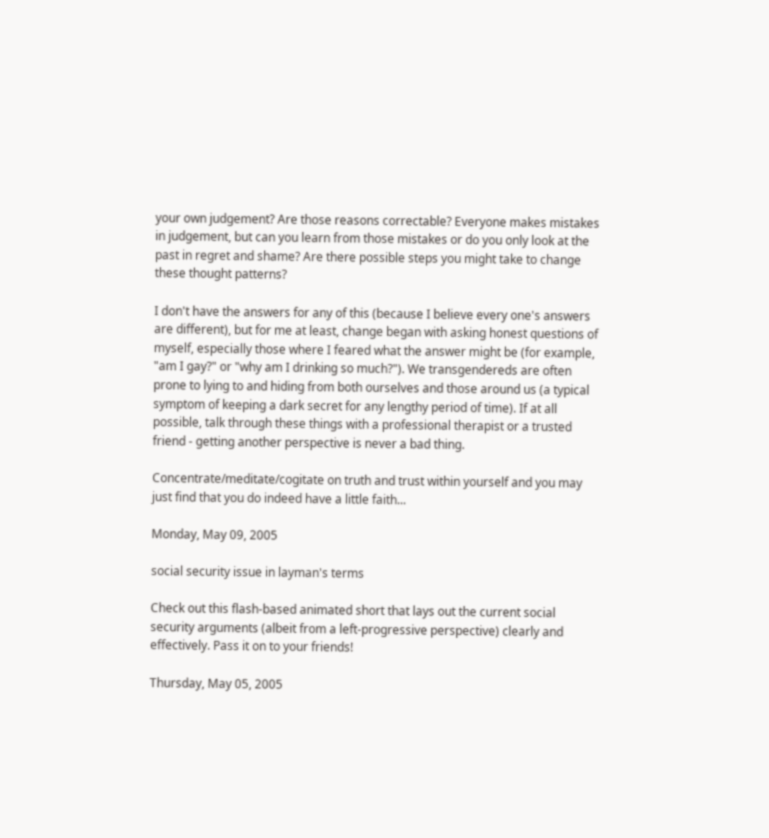your own judgement? Are those reasons correctable? Everyone makes mistakes in judgement, but can you learn from those mistakes or do you only look at the past in regret and shame? Are there possible steps you might take to change these thought patterns?

I don't have the answers for any of this (because I believe every one's answers are different), but for me at least, change began with asking honest questions of myself, especially those where I feared what the answer might be (for example, "am I gay?" or "why am I drinking so much?"). We transgendereds are often prone to lying to and hiding from both ourselves and those around us (a typical symptom of keeping a dark secret for any lengthy period of time). If at all possible, talk through these things with a professional therapist or a trusted friend - getting another perspective is never a bad thing.

Concentrate/meditate/cogitate on truth and trust within yourself and you may just find that you do indeed have a little faith...

Monday, May 09, 2005

social security issue in layman's terms

Check out this flash-based animated short that lays out the current social security arguments (albeit from a left-progressive perspective) clearly and effectively. Pass it on to your friends!

Thursday, May 05, 2005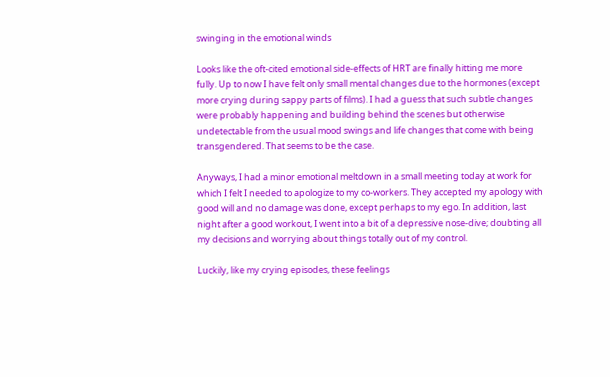swinging in the emotional winds

Looks like the oft-cited emotional side-effects of HRT are finally hitting me more fully. Up to now I have felt only small mental changes due to the hormones (except more crying during sappy parts of films). I had a guess that such subtle changes were probably happening and building behind the scenes but otherwise undetectable from the usual mood swings and life changes that come with being transgendered. That seems to be the case.

Anyways, I had a minor emotional meltdown in a small meeting today at work for which I felt I needed to apologize to my co-workers. They accepted my apology with good will and no damage was done, except perhaps to my ego. In addition, last night after a good workout, I went into a bit of a depressive nose-dive; doubting all my decisions and worrying about things totally out of my control.

Luckily, like my crying episodes, these feelings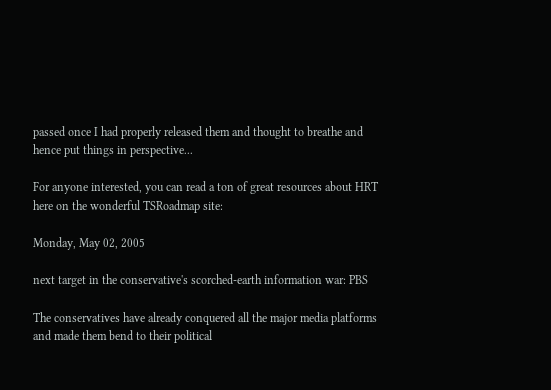passed once I had properly released them and thought to breathe and hence put things in perspective...

For anyone interested, you can read a ton of great resources about HRT here on the wonderful TSRoadmap site:

Monday, May 02, 2005

next target in the conservative's scorched-earth information war: PBS

The conservatives have already conquered all the major media platforms and made them bend to their political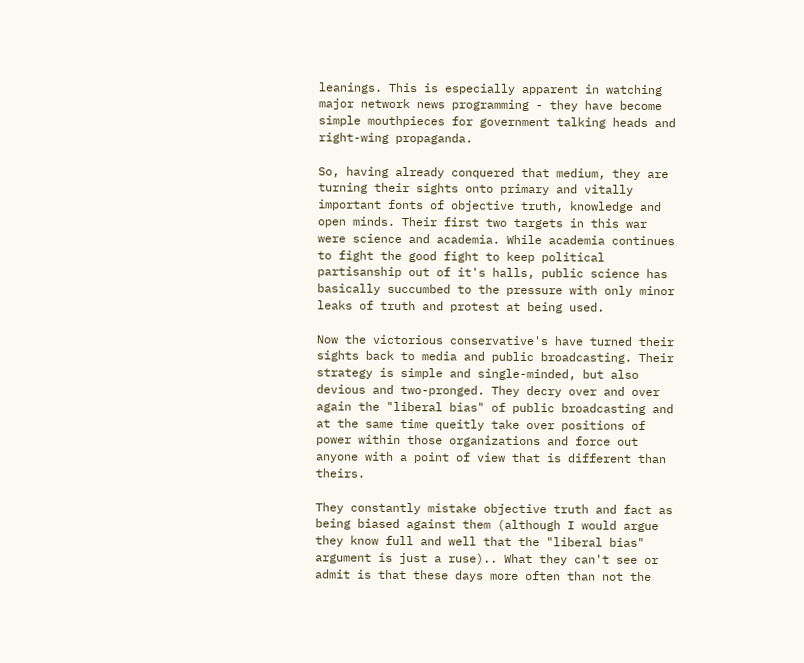leanings. This is especially apparent in watching major network news programming - they have become simple mouthpieces for government talking heads and right-wing propaganda.

So, having already conquered that medium, they are turning their sights onto primary and vitally important fonts of objective truth, knowledge and open minds. Their first two targets in this war were science and academia. While academia continues to fight the good fight to keep political partisanship out of it's halls, public science has basically succumbed to the pressure with only minor leaks of truth and protest at being used.

Now the victorious conservative's have turned their sights back to media and public broadcasting. Their strategy is simple and single-minded, but also devious and two-pronged. They decry over and over again the "liberal bias" of public broadcasting and at the same time queitly take over positions of power within those organizations and force out anyone with a point of view that is different than theirs.

They constantly mistake objective truth and fact as being biased against them (although I would argue they know full and well that the "liberal bias" argument is just a ruse).. What they can't see or admit is that these days more often than not the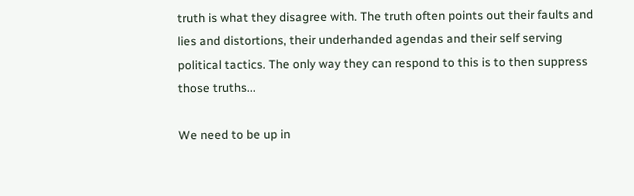truth is what they disagree with. The truth often points out their faults and lies and distortions, their underhanded agendas and their self serving political tactics. The only way they can respond to this is to then suppress those truths...

We need to be up in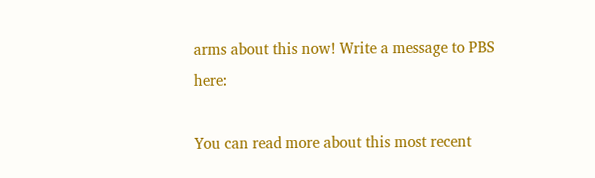arms about this now! Write a message to PBS here:

You can read more about this most recent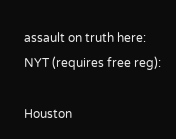assault on truth here:
NYT (requires free reg):

Houston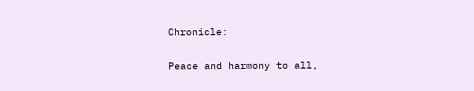Chronicle:

Peace and harmony to all,